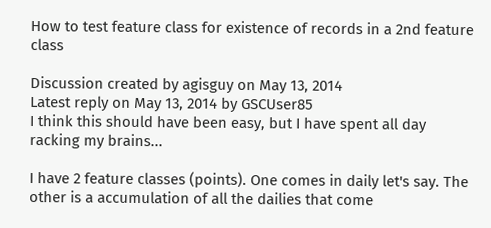How to test feature class for existence of records in a 2nd feature class

Discussion created by agisguy on May 13, 2014
Latest reply on May 13, 2014 by GSCUser85
I think this should have been easy, but I have spent all day racking my brains...

I have 2 feature classes (points). One comes in daily let's say. The other is a accumulation of all the dailies that come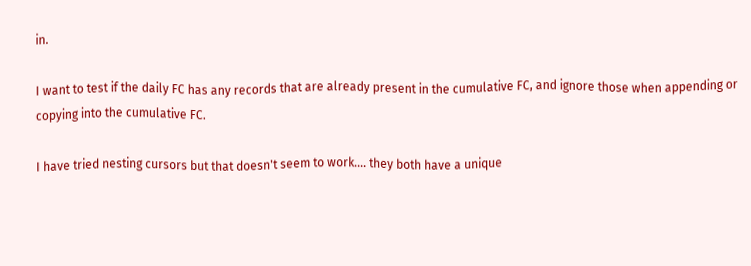in.

I want to test if the daily FC has any records that are already present in the cumulative FC, and ignore those when appending or copying into the cumulative FC.

I have tried nesting cursors but that doesn't seem to work.... they both have a unique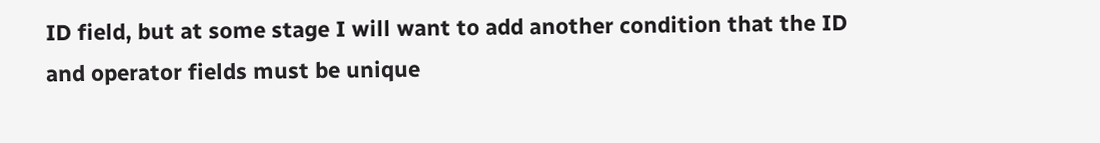ID field, but at some stage I will want to add another condition that the ID and operator fields must be unique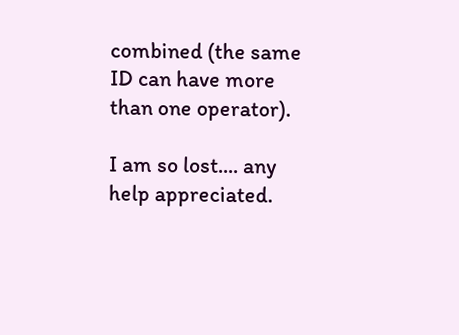combined (the same ID can have more than one operator).

I am so lost.... any help appreciated.